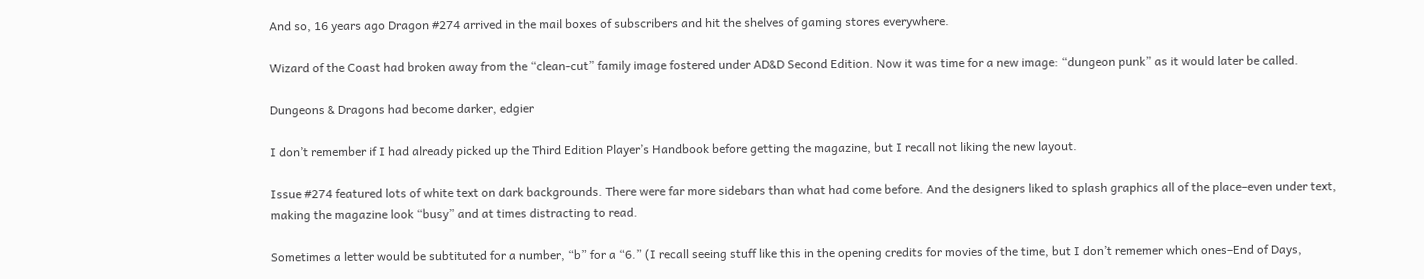And so, 16 years ago Dragon #274 arrived in the mail boxes of subscribers and hit the shelves of gaming stores everywhere.

Wizard of the Coast had broken away from the “clean-cut” family image fostered under AD&D Second Edition. Now it was time for a new image: “dungeon punk” as it would later be called.

Dungeons & Dragons had become darker, edgier

I don’t remember if I had already picked up the Third Edition Player’s Handbook before getting the magazine, but I recall not liking the new layout.

Issue #274 featured lots of white text on dark backgrounds. There were far more sidebars than what had come before. And the designers liked to splash graphics all of the place–even under text, making the magazine look “busy” and at times distracting to read.

Sometimes a letter would be subtituted for a number, “b” for a “6.” (I recall seeing stuff like this in the opening credits for movies of the time, but I don’t rememer which ones–End of Days,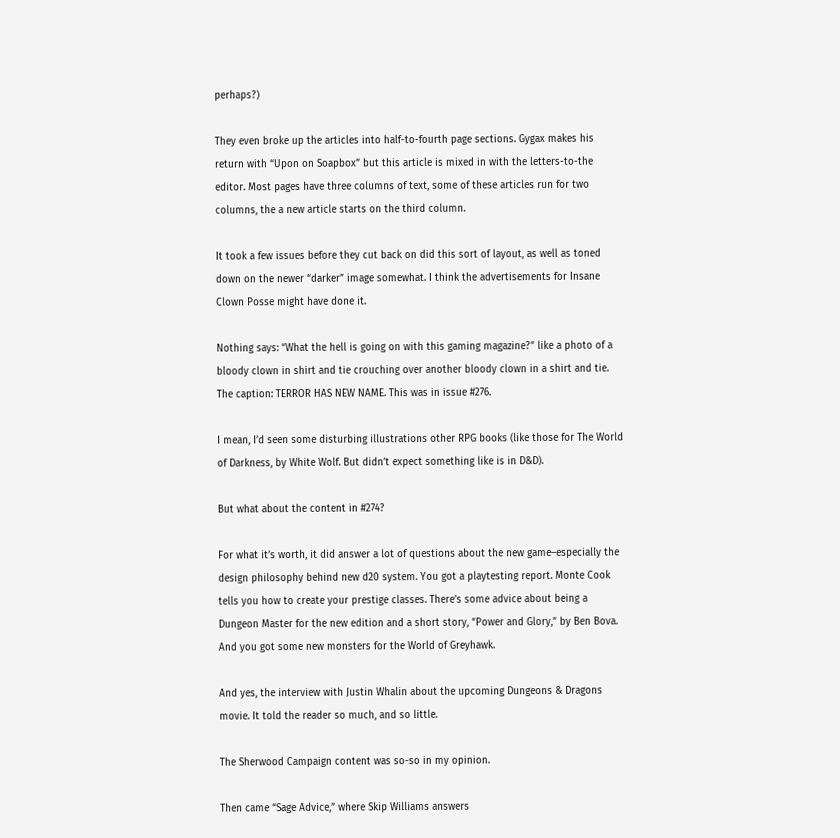perhaps?)

They even broke up the articles into half-to-fourth page sections. Gygax makes his return with “Upon on Soapbox” but this article is mixed in with the letters-to-the editor. Most pages have three columns of text, some of these articles run for two columns, the a new article starts on the third column.

It took a few issues before they cut back on did this sort of layout, as well as toned down on the newer “darker” image somewhat. I think the advertisements for Insane Clown Posse might have done it.

Nothing says: “What the hell is going on with this gaming magazine?” like a photo of a bloody clown in shirt and tie crouching over another bloody clown in a shirt and tie. The caption: TERROR HAS NEW NAME. This was in issue #276.

I mean, I’d seen some disturbing illustrations other RPG books (like those for The World of Darkness, by White Wolf. But didn’t expect something like is in D&D).

But what about the content in #274?

For what it’s worth, it did answer a lot of questions about the new game–especially the design philosophy behind new d20 system. You got a playtesting report. Monte Cook tells you how to create your prestige classes. There’s some advice about being a Dungeon Master for the new edition and a short story, “Power and Glory,” by Ben Bova. And you got some new monsters for the World of Greyhawk.

And yes, the interview with Justin Whalin about the upcoming Dungeons & Dragons movie. It told the reader so much, and so little.

The Sherwood Campaign content was so-so in my opinion.

Then came “Sage Advice,” where Skip Williams answers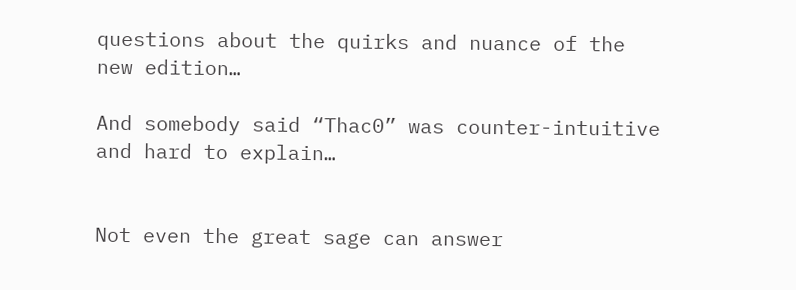questions about the quirks and nuance of the new edition…

And somebody said “Thac0” was counter-intuitive and hard to explain…


Not even the great sage can answer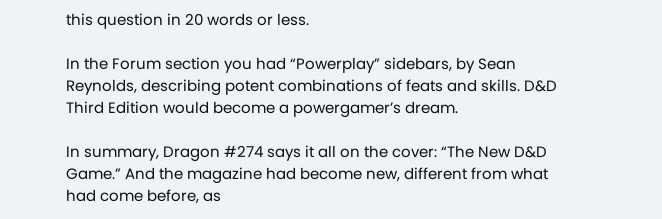this question in 20 words or less.

In the Forum section you had “Powerplay” sidebars, by Sean Reynolds, describing potent combinations of feats and skills. D&D Third Edition would become a powergamer’s dream.

In summary, Dragon #274 says it all on the cover: “The New D&D Game.” And the magazine had become new, different from what had come before, as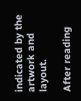indicated by the artwork and layout.

After reading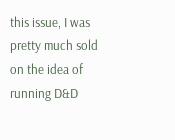this issue, I was pretty much sold on the idea of running D&D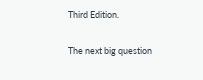Third Edition.

The next big question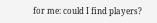for me: could I find players?